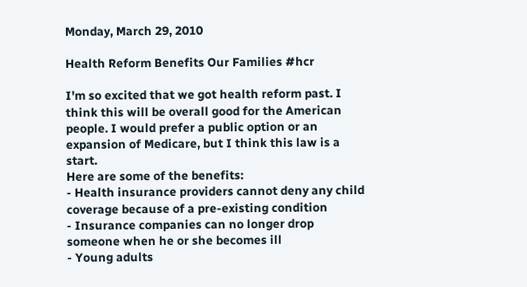Monday, March 29, 2010

Health Reform Benefits Our Families #hcr

I'm so excited that we got health reform past. I think this will be overall good for the American people. I would prefer a public option or an expansion of Medicare, but I think this law is a start.
Here are some of the benefits:
- Health insurance providers cannot deny any child coverage because of a pre-existing condition
- Insurance companies can no longer drop someone when he or she becomes ill
- Young adults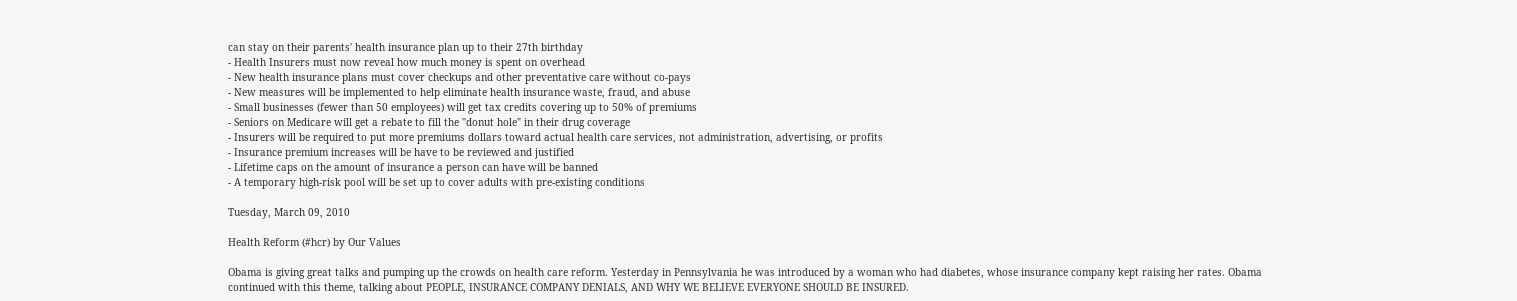can stay on their parents' health insurance plan up to their 27th birthday
- Health Insurers must now reveal how much money is spent on overhead
- New health insurance plans must cover checkups and other preventative care without co-pays
- New measures will be implemented to help eliminate health insurance waste, fraud, and abuse
- Small businesses (fewer than 50 employees) will get tax credits covering up to 50% of premiums
- Seniors on Medicare will get a rebate to fill the "donut hole" in their drug coverage
- Insurers will be required to put more premiums dollars toward actual health care services, not administration, advertising, or profits
- Insurance premium increases will be have to be reviewed and justified
- Lifetime caps on the amount of insurance a person can have will be banned
- A temporary high-risk pool will be set up to cover adults with pre-existing conditions

Tuesday, March 09, 2010

Health Reform (#hcr) by Our Values

Obama is giving great talks and pumping up the crowds on health care reform. Yesterday in Pennsylvania he was introduced by a woman who had diabetes, whose insurance company kept raising her rates. Obama continued with this theme, talking about PEOPLE, INSURANCE COMPANY DENIALS, AND WHY WE BELIEVE EVERYONE SHOULD BE INSURED.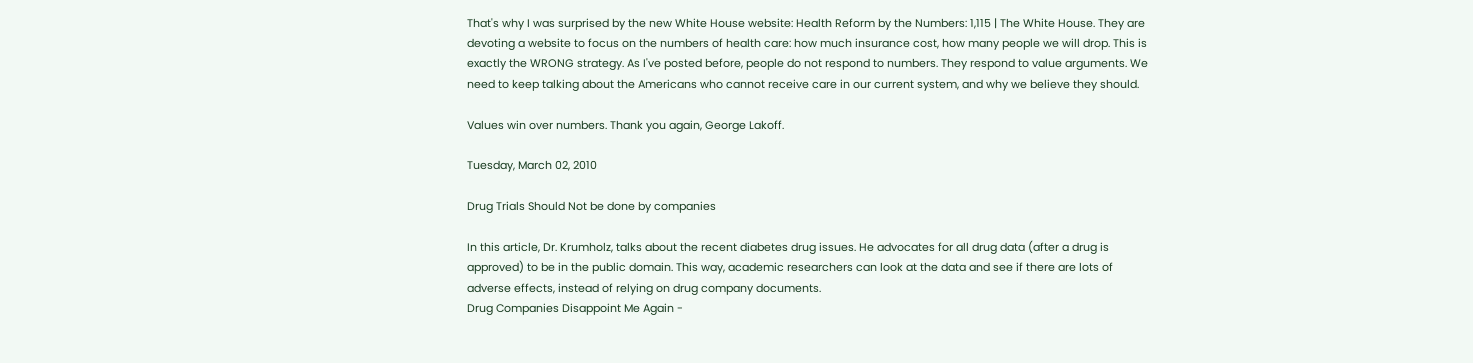That's why I was surprised by the new White House website: Health Reform by the Numbers: 1,115 | The White House. They are devoting a website to focus on the numbers of health care: how much insurance cost, how many people we will drop. This is exactly the WRONG strategy. As I've posted before, people do not respond to numbers. They respond to value arguments. We need to keep talking about the Americans who cannot receive care in our current system, and why we believe they should.

Values win over numbers. Thank you again, George Lakoff.

Tuesday, March 02, 2010

Drug Trials Should Not be done by companies

In this article, Dr. Krumholz, talks about the recent diabetes drug issues. He advocates for all drug data (after a drug is approved) to be in the public domain. This way, academic researchers can look at the data and see if there are lots of adverse effects, instead of relying on drug company documents.
Drug Companies Disappoint Me Again -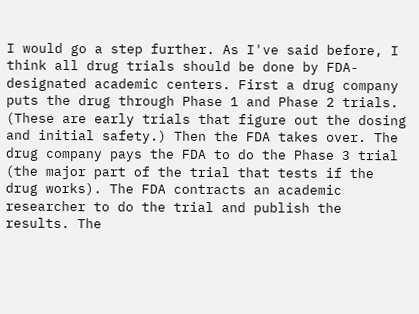I would go a step further. As I've said before, I think all drug trials should be done by FDA-designated academic centers. First a drug company puts the drug through Phase 1 and Phase 2 trials. (These are early trials that figure out the dosing and initial safety.) Then the FDA takes over. The drug company pays the FDA to do the Phase 3 trial (the major part of the trial that tests if the drug works). The FDA contracts an academic researcher to do the trial and publish the results. The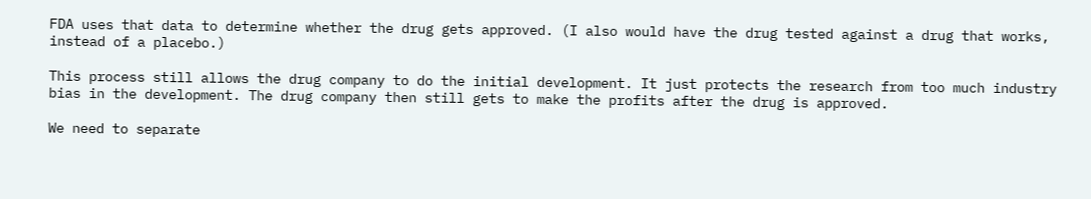FDA uses that data to determine whether the drug gets approved. (I also would have the drug tested against a drug that works, instead of a placebo.)

This process still allows the drug company to do the initial development. It just protects the research from too much industry bias in the development. The drug company then still gets to make the profits after the drug is approved.

We need to separate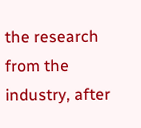the research from the industry, after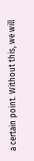a certain point. Without this, we will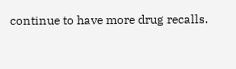continue to have more drug recalls.